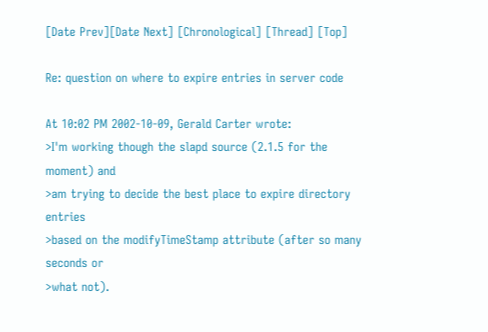[Date Prev][Date Next] [Chronological] [Thread] [Top]

Re: question on where to expire entries in server code

At 10:02 PM 2002-10-09, Gerald Carter wrote:
>I'm working though the slapd source (2.1.5 for the moment) and
>am trying to decide the best place to expire directory entries
>based on the modifyTimeStamp attribute (after so many seconds or
>what not).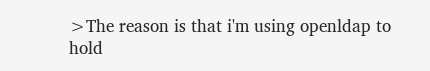>The reason is that i'm using openldap to hold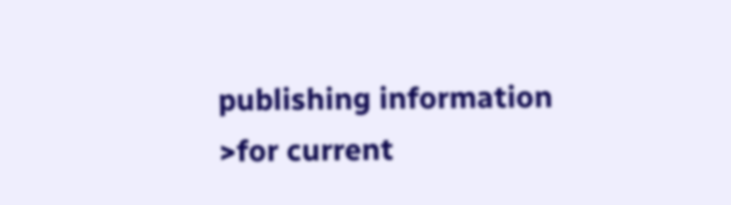publishing information
>for current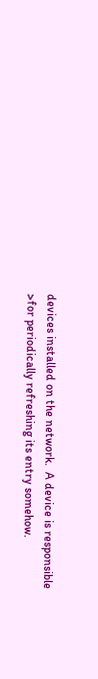devices installed on the network.  A device is responsible
>for periodically refreshing its entry somehow.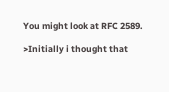You might look at RFC 2589.

>Initially i thought that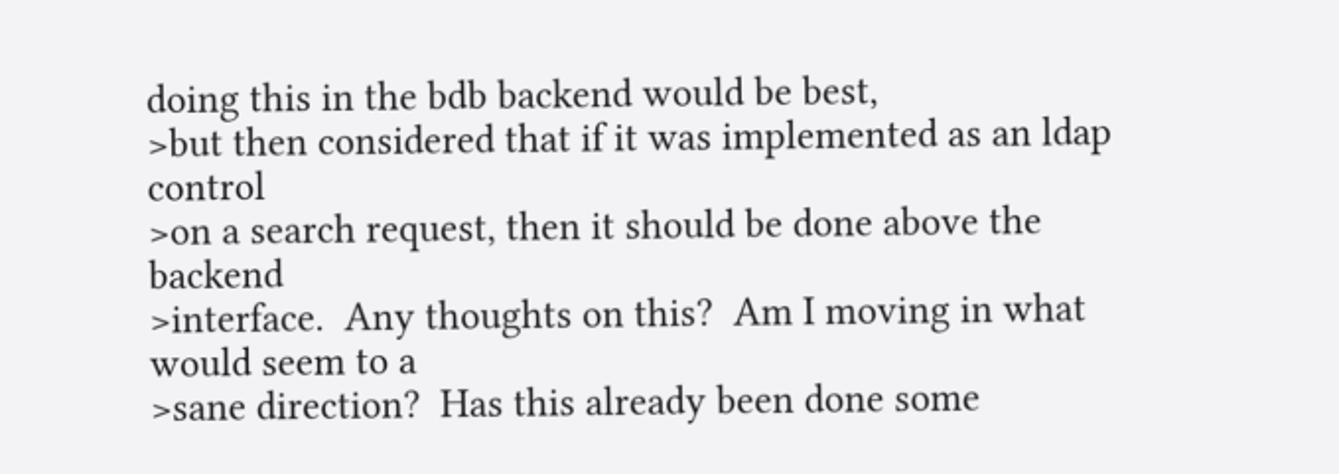doing this in the bdb backend would be best,
>but then considered that if it was implemented as an ldap control
>on a search request, then it should be done above the backend
>interface.  Any thoughts on this?  Am I moving in what would seem to a
>sane direction?  Has this already been done some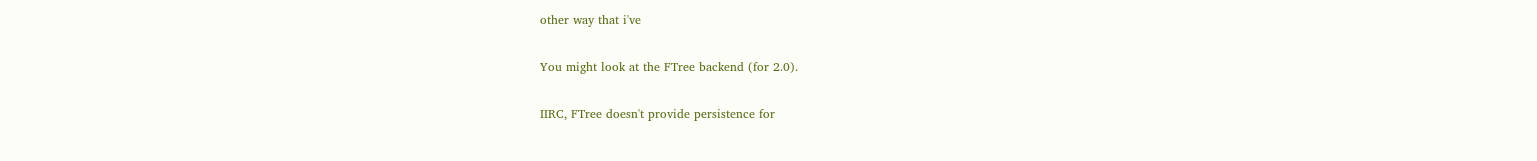other way that i've

You might look at the FTree backend (for 2.0).

IIRC, FTree doesn't provide persistence for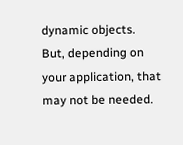dynamic objects.
But, depending on your application, that may not be needed.